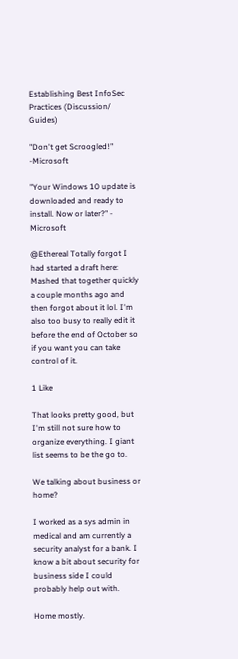Establishing Best InfoSec Practices (Discussion/ Guides)

"Don't get Scroogled!" -Microsoft

"Your Windows 10 update is downloaded and ready to install. Now or later?" - Microsoft

@Ethereal Totally forgot I had started a draft here:
Mashed that together quickly a couple months ago and then forgot about it lol. I'm also too busy to really edit it before the end of October so if you want you can take control of it.

1 Like

That looks pretty good, but I'm still not sure how to organize everything. I giant list seems to be the go to.

We talking about business or home?

I worked as a sys admin in medical and am currently a security analyst for a bank. I know a bit about security for business side I could probably help out with.

Home mostly.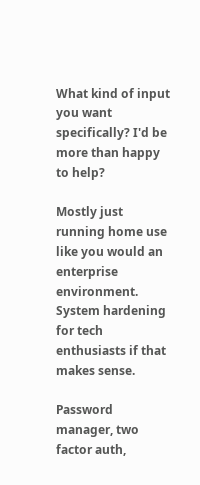What kind of input you want specifically? I'd be more than happy to help?

Mostly just running home use like you would an enterprise environment. System hardening for tech enthusiasts if that makes sense.

Password manager, two factor auth,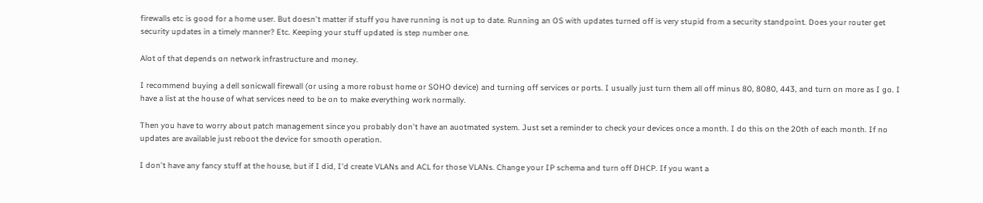firewalls etc is good for a home user. But doesn't matter if stuff you have running is not up to date. Running an OS with updates turned off is very stupid from a security standpoint. Does your router get security updates in a timely manner? Etc. Keeping your stuff updated is step number one.

Alot of that depends on network infrastructure and money.

I recommend buying a dell sonicwall firewall (or using a more robust home or SOHO device) and turning off services or ports. I usually just turn them all off minus 80, 8080, 443, and turn on more as I go. I have a list at the house of what services need to be on to make everything work normally.

Then you have to worry about patch management since you probably don't have an auotmated system. Just set a reminder to check your devices once a month. I do this on the 20th of each month. If no updates are available just reboot the device for smooth operation.

I don't have any fancy stuff at the house, but if I did, I'd create VLANs and ACL for those VLANs. Change your IP schema and turn off DHCP. If you want a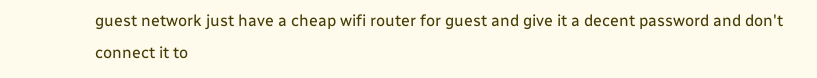guest network just have a cheap wifi router for guest and give it a decent password and don't connect it to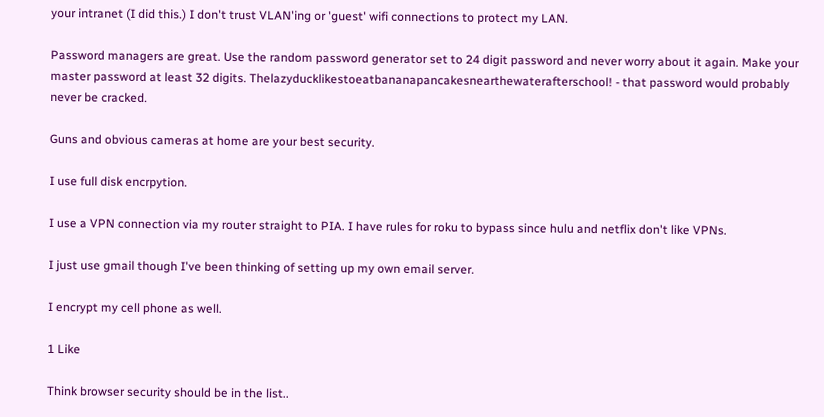your intranet (I did this.) I don't trust VLAN'ing or 'guest' wifi connections to protect my LAN.

Password managers are great. Use the random password generator set to 24 digit password and never worry about it again. Make your master password at least 32 digits. Thelazyducklikestoeatbananapancakesnearthewaterafterschool! - that password would probably never be cracked.

Guns and obvious cameras at home are your best security.

I use full disk encrpytion.

I use a VPN connection via my router straight to PIA. I have rules for roku to bypass since hulu and netflix don't like VPNs.

I just use gmail though I've been thinking of setting up my own email server.

I encrypt my cell phone as well.

1 Like

Think browser security should be in the list..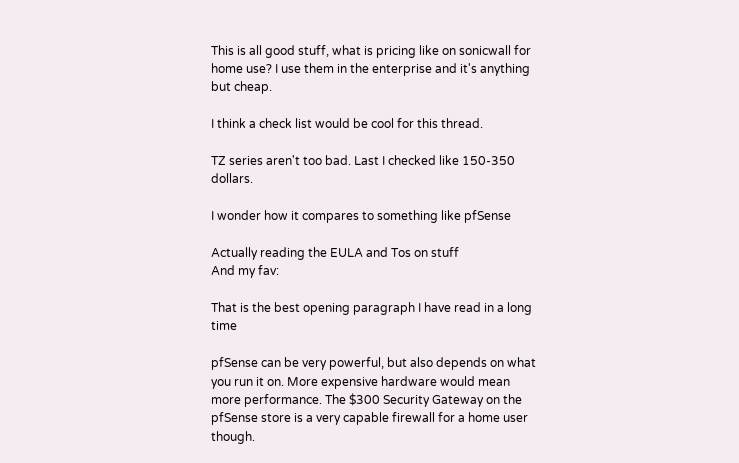This is all good stuff, what is pricing like on sonicwall for home use? I use them in the enterprise and it's anything but cheap.

I think a check list would be cool for this thread.

TZ series aren't too bad. Last I checked like 150-350 dollars.

I wonder how it compares to something like pfSense

Actually reading the EULA and Tos on stuff
And my fav:

That is the best opening paragraph I have read in a long time

pfSense can be very powerful, but also depends on what you run it on. More expensive hardware would mean more performance. The $300 Security Gateway on the pfSense store is a very capable firewall for a home user though.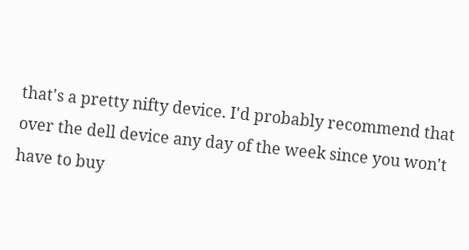that's a pretty nifty device. I'd probably recommend that over the dell device any day of the week since you won't have to buy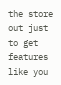the store out just to get features like you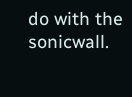do with the sonicwall.